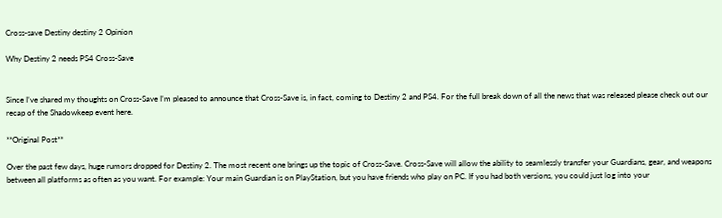Cross-save Destiny destiny 2 Opinion

Why Destiny 2 needs PS4 Cross-Save


Since I’ve shared my thoughts on Cross-Save I’m pleased to announce that Cross-Save is, in fact, coming to Destiny 2 and PS4. For the full break down of all the news that was released please check out our recap of the Shadowkeep event here.

**Original Post**

Over the past few days, huge rumors dropped for Destiny 2. The most recent one brings up the topic of Cross-Save. Cross-Save will allow the ability to seamlessly transfer your Guardians, gear, and weapons between all platforms as often as you want. For example: Your main Guardian is on PlayStation, but you have friends who play on PC. If you had both versions, you could just log into your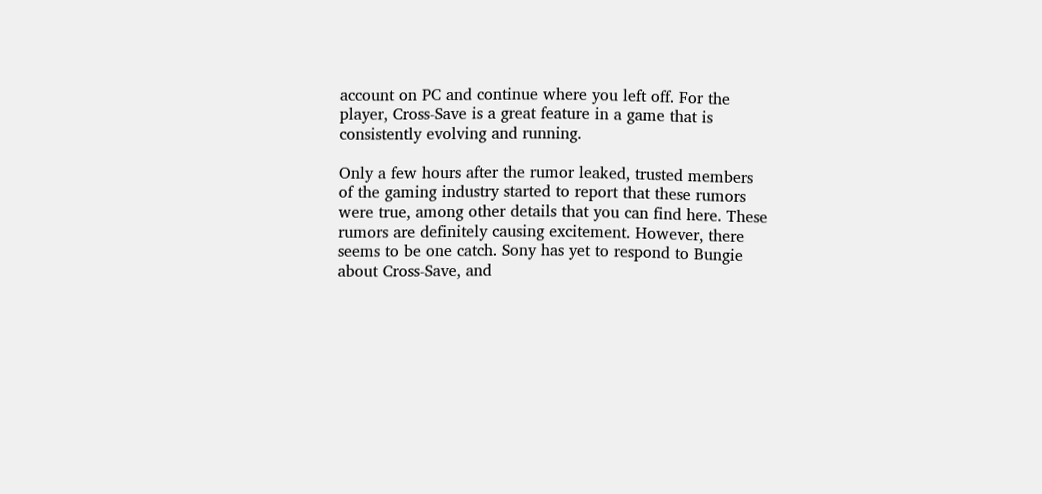account on PC and continue where you left off. For the player, Cross-Save is a great feature in a game that is consistently evolving and running.

Only a few hours after the rumor leaked, trusted members of the gaming industry started to report that these rumors were true, among other details that you can find here. These rumors are definitely causing excitement. However, there seems to be one catch. Sony has yet to respond to Bungie about Cross-Save, and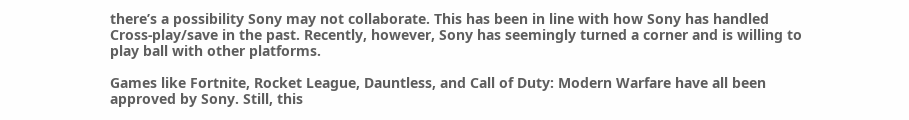there’s a possibility Sony may not collaborate. This has been in line with how Sony has handled Cross-play/save in the past. Recently, however, Sony has seemingly turned a corner and is willing to play ball with other platforms.

Games like Fortnite, Rocket League, Dauntless, and Call of Duty: Modern Warfare have all been approved by Sony. Still, this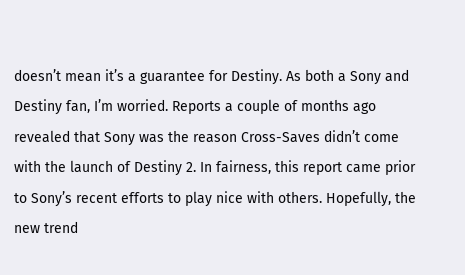doesn’t mean it’s a guarantee for Destiny. As both a Sony and Destiny fan, I’m worried. Reports a couple of months ago revealed that Sony was the reason Cross-Saves didn’t come with the launch of Destiny 2. In fairness, this report came prior to Sony’s recent efforts to play nice with others. Hopefully, the new trend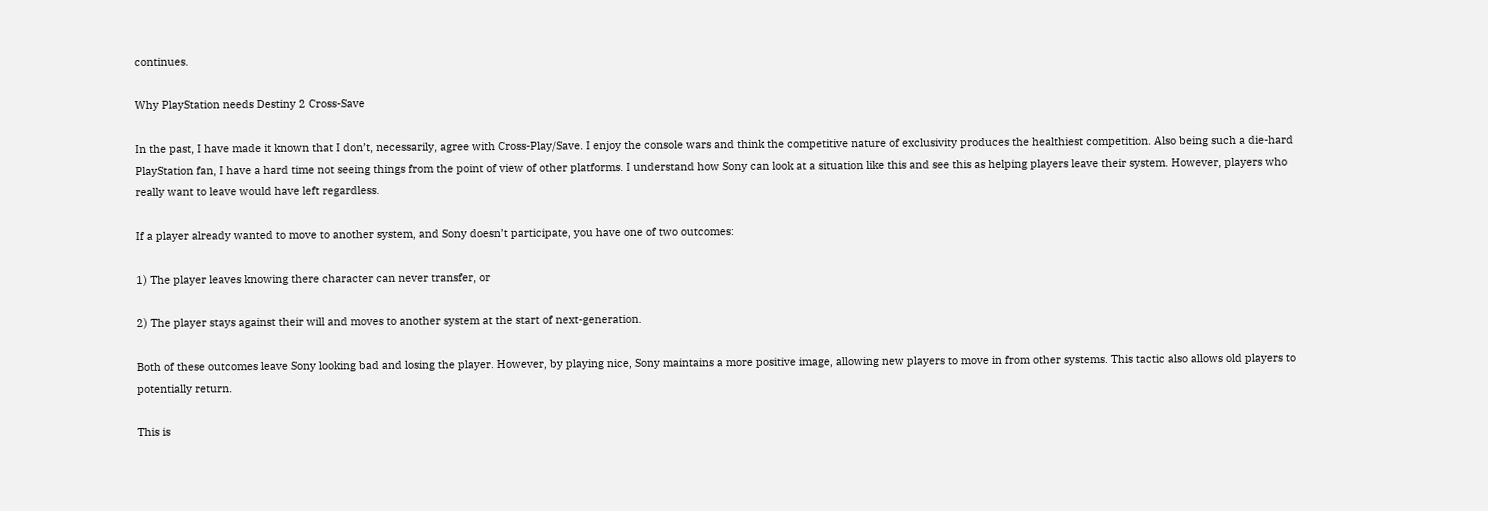continues.

Why PlayStation needs Destiny 2 Cross-Save

In the past, I have made it known that I don’t, necessarily, agree with Cross-Play/Save. I enjoy the console wars and think the competitive nature of exclusivity produces the healthiest competition. Also being such a die-hard PlayStation fan, I have a hard time not seeing things from the point of view of other platforms. I understand how Sony can look at a situation like this and see this as helping players leave their system. However, players who really want to leave would have left regardless.

If a player already wanted to move to another system, and Sony doesn’t participate, you have one of two outcomes:

1) The player leaves knowing there character can never transfer, or

2) The player stays against their will and moves to another system at the start of next-generation.

Both of these outcomes leave Sony looking bad and losing the player. However, by playing nice, Sony maintains a more positive image, allowing new players to move in from other systems. This tactic also allows old players to potentially return.

This is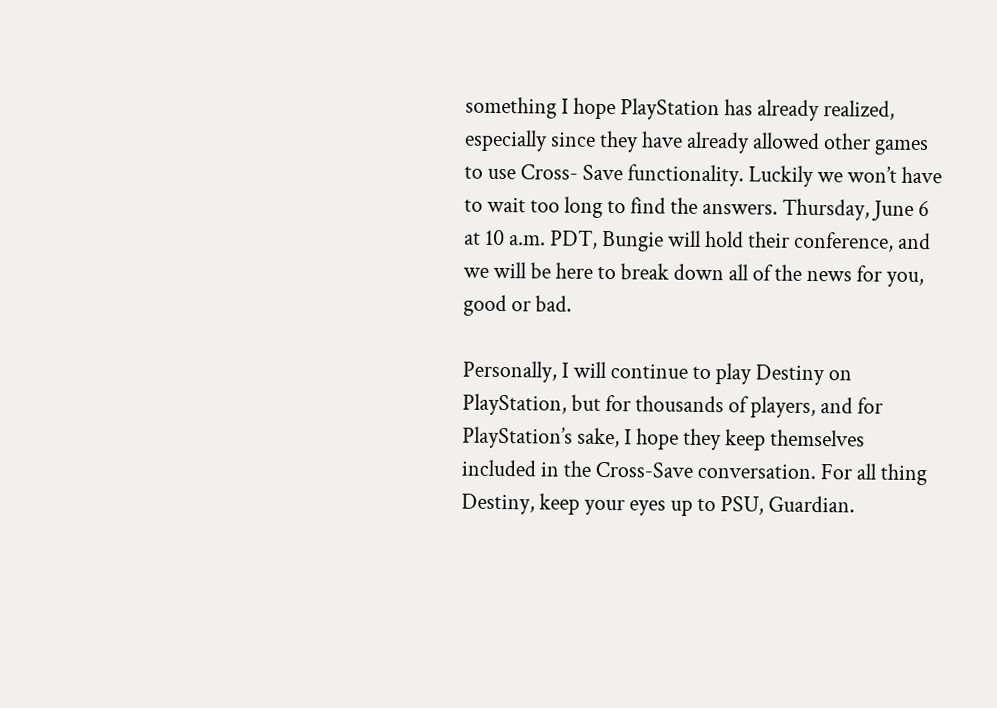something I hope PlayStation has already realized, especially since they have already allowed other games to use Cross- Save functionality. Luckily we won’t have to wait too long to find the answers. Thursday, June 6 at 10 a.m. PDT, Bungie will hold their conference, and we will be here to break down all of the news for you, good or bad.

Personally, I will continue to play Destiny on PlayStation, but for thousands of players, and for PlayStation’s sake, I hope they keep themselves included in the Cross-Save conversation. For all thing Destiny, keep your eyes up to PSU, Guardian.